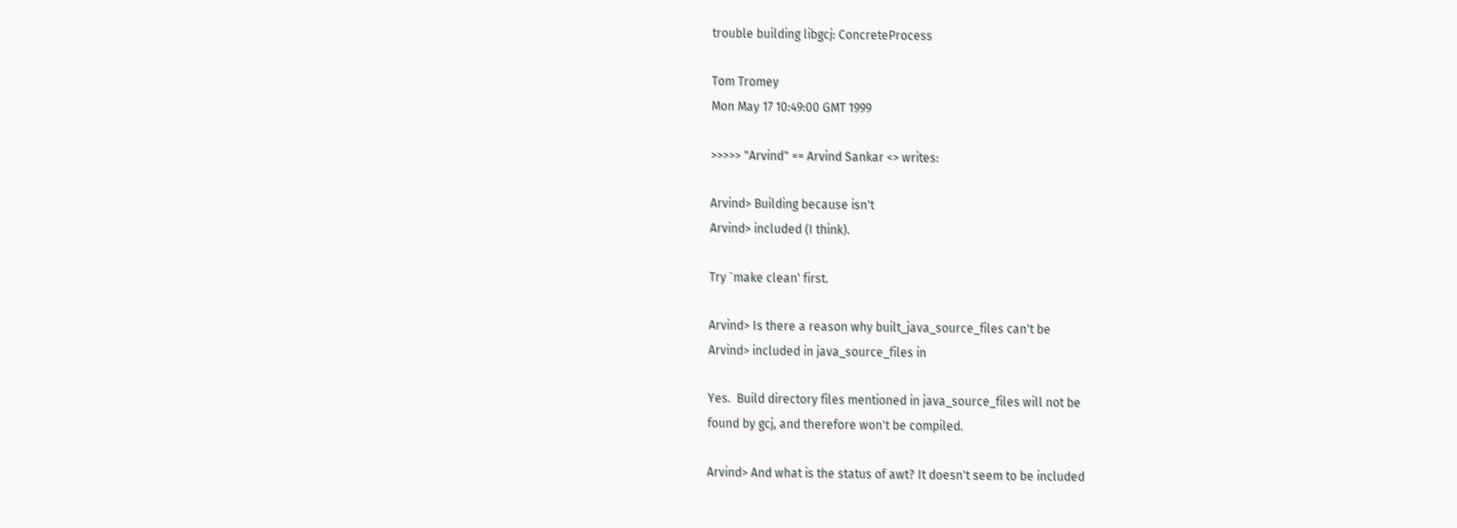trouble building libgcj: ConcreteProcess

Tom Tromey
Mon May 17 10:49:00 GMT 1999

>>>>> "Arvind" == Arvind Sankar <> writes:

Arvind> Building because isn't
Arvind> included (I think).

Try `make clean' first.

Arvind> Is there a reason why built_java_source_files can't be
Arvind> included in java_source_files in

Yes.  Build directory files mentioned in java_source_files will not be
found by gcj, and therefore won't be compiled.

Arvind> And what is the status of awt? It doesn't seem to be included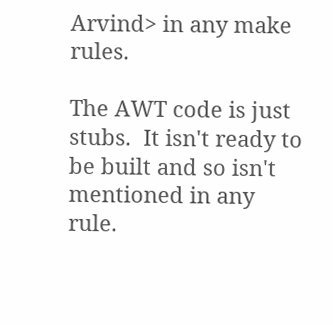Arvind> in any make rules.

The AWT code is just stubs.  It isn't ready to be built and so isn't
mentioned in any rule.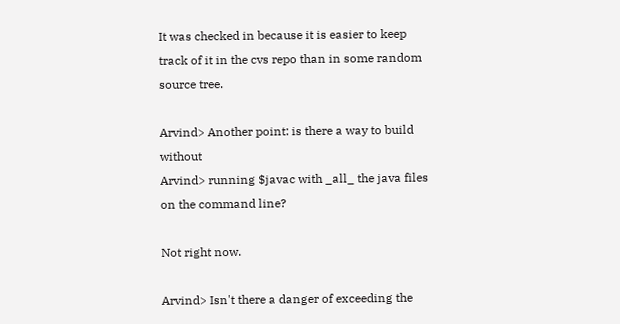It was checked in because it is easier to keep
track of it in the cvs repo than in some random source tree.

Arvind> Another point: is there a way to build without
Arvind> running $javac with _all_ the java files on the command line?

Not right now.

Arvind> Isn't there a danger of exceeding the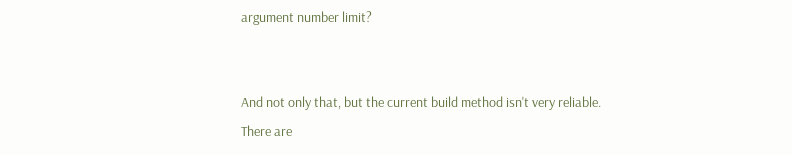argument number limit?


And not only that, but the current build method isn't very reliable.
There are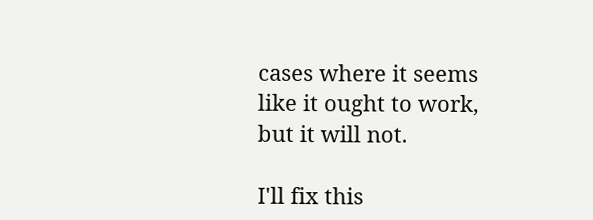cases where it seems like it ought to work, but it will not.

I'll fix this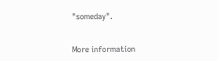"someday".


More information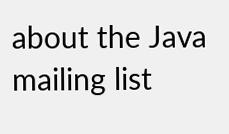about the Java mailing list